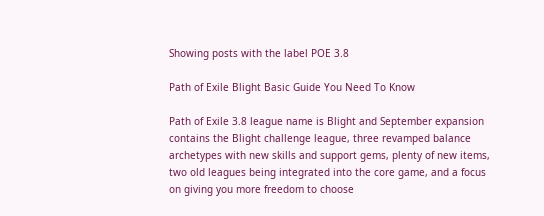Showing posts with the label POE 3.8

Path of Exile Blight Basic Guide You Need To Know

Path of Exile 3.8 league name is Blight and September expansion contains the Blight challenge league, three revamped balance archetypes with new skills and support gems, plenty of new items, two old leagues being integrated into the core game, and a focus on giving you more freedom to choose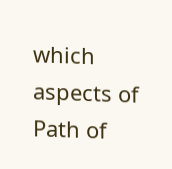which aspects of Path of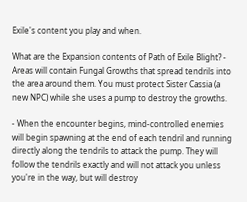Exile's content you play and when.

What are the Expansion contents of Path of Exile Blight? - Areas will contain Fungal Growths that spread tendrils into the area around them. You must protect Sister Cassia (a new NPC) while she uses a pump to destroy the growths.

- When the encounter begins, mind-controlled enemies will begin spawning at the end of each tendril and running directly along the tendrils to attack the pump. They will follow the tendrils exactly and will not attack you unless you're in the way, but will destroy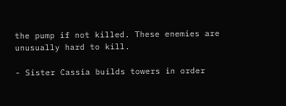the pump if not killed. These enemies are unusually hard to kill.

- Sister Cassia builds towers in order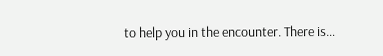to help you in the encounter. There is…